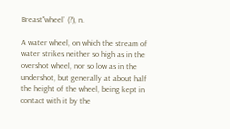Breast"wheel` (?), n.

A water wheel, on which the stream of water strikes neither so high as in the overshot wheel, nor so low as in the undershot, but generally at about half the height of the wheel, being kept in contact with it by the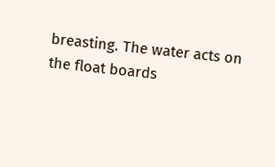breasting. The water acts on the float boards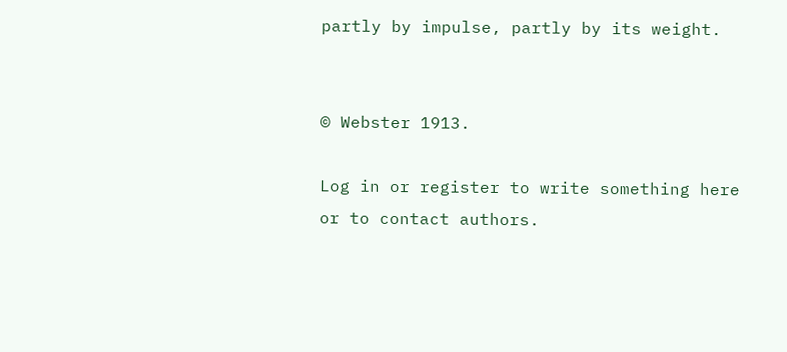partly by impulse, partly by its weight.


© Webster 1913.

Log in or register to write something here or to contact authors.